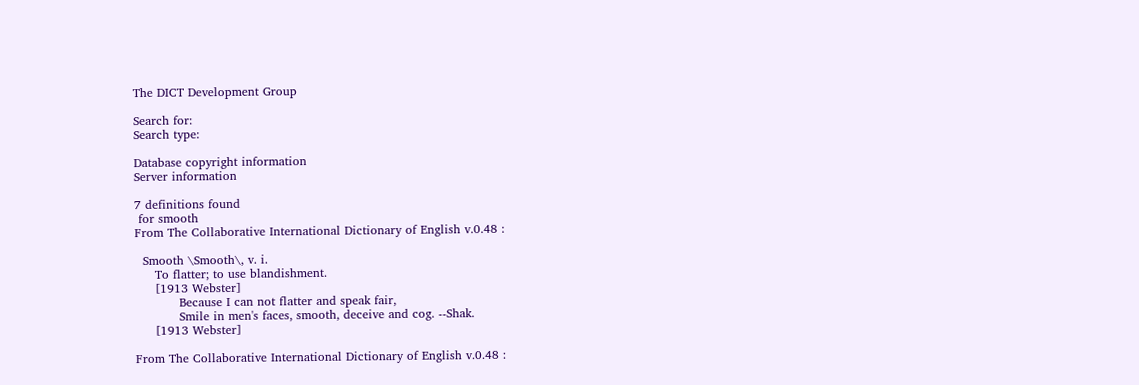The DICT Development Group

Search for:
Search type:

Database copyright information
Server information

7 definitions found
 for smooth
From The Collaborative International Dictionary of English v.0.48 :

  Smooth \Smooth\, v. i.
     To flatter; to use blandishment.
     [1913 Webster]
           Because I can not flatter and speak fair,
           Smile in men's faces, smooth, deceive and cog. --Shak.
     [1913 Webster]

From The Collaborative International Dictionary of English v.0.48 :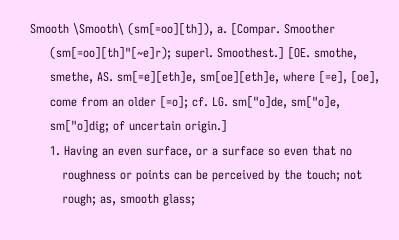Smooth \Smooth\ (sm[=oo][th]), a. [Compar. Smoother
     (sm[=oo][th]"[~e]r); superl. Smoothest.] [OE. smothe,
     smethe, AS. sm[=e][eth]e, sm[oe][eth]e, where [=e], [oe],
     come from an older [=o]; cf. LG. sm["o]de, sm["o]e,
     sm["o]dig; of uncertain origin.]
     1. Having an even surface, or a surface so even that no
        roughness or points can be perceived by the touch; not
        rough; as, smooth glass;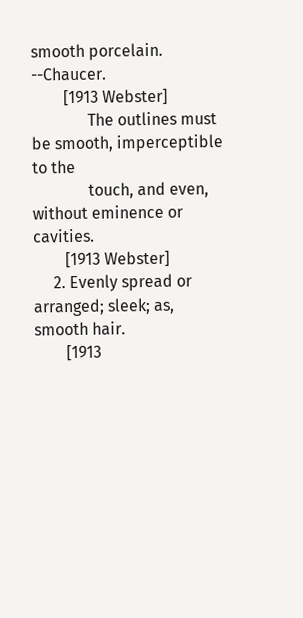smooth porcelain. --Chaucer.
        [1913 Webster]
              The outlines must be smooth, imperceptible to the
              touch, and even, without eminence or cavities.
        [1913 Webster]
     2. Evenly spread or arranged; sleek; as, smooth hair.
        [1913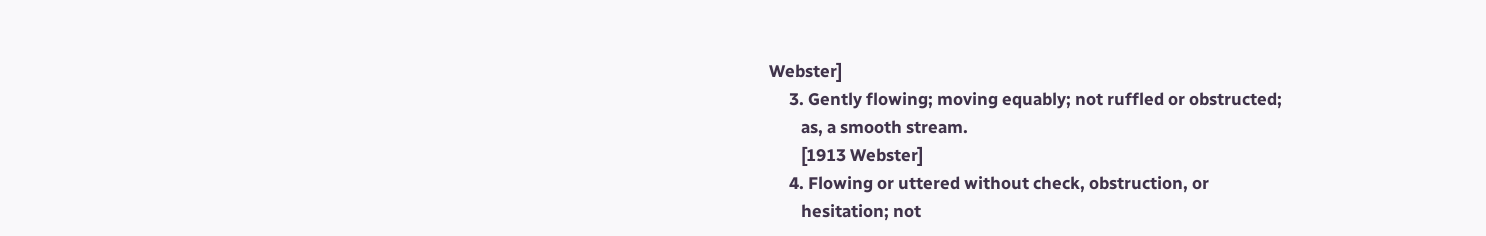Webster]
     3. Gently flowing; moving equably; not ruffled or obstructed;
        as, a smooth stream.
        [1913 Webster]
     4. Flowing or uttered without check, obstruction, or
        hesitation; not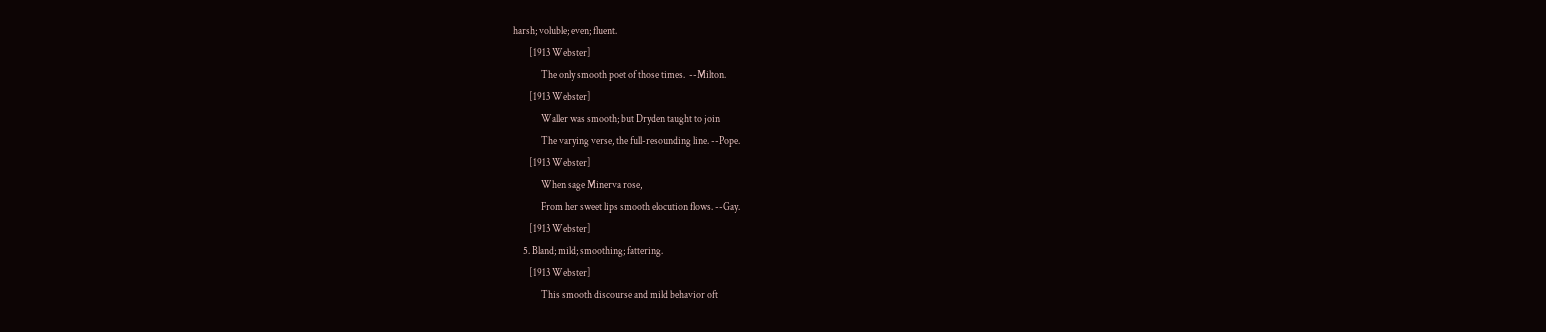harsh; voluble; even; fluent.
        [1913 Webster]
              The only smooth poet of those times.  --Milton.
        [1913 Webster]
              Waller was smooth; but Dryden taught to join
              The varying verse, the full-resounding line. --Pope.
        [1913 Webster]
              When sage Minerva rose,
              From her sweet lips smooth elocution flows. --Gay.
        [1913 Webster]
     5. Bland; mild; smoothing; fattering.
        [1913 Webster]
              This smooth discourse and mild behavior oft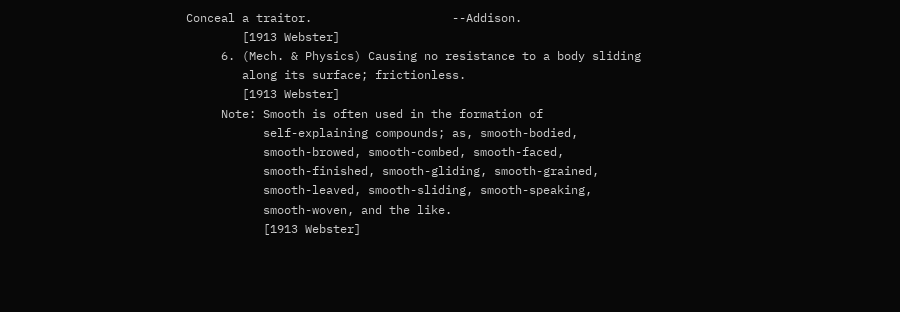Conceal a traitor.                    --Addison.
        [1913 Webster]
     6. (Mech. & Physics) Causing no resistance to a body sliding
        along its surface; frictionless.
        [1913 Webster]
     Note: Smooth is often used in the formation of
           self-explaining compounds; as, smooth-bodied,
           smooth-browed, smooth-combed, smooth-faced,
           smooth-finished, smooth-gliding, smooth-grained,
           smooth-leaved, smooth-sliding, smooth-speaking,
           smooth-woven, and the like.
           [1913 Webster]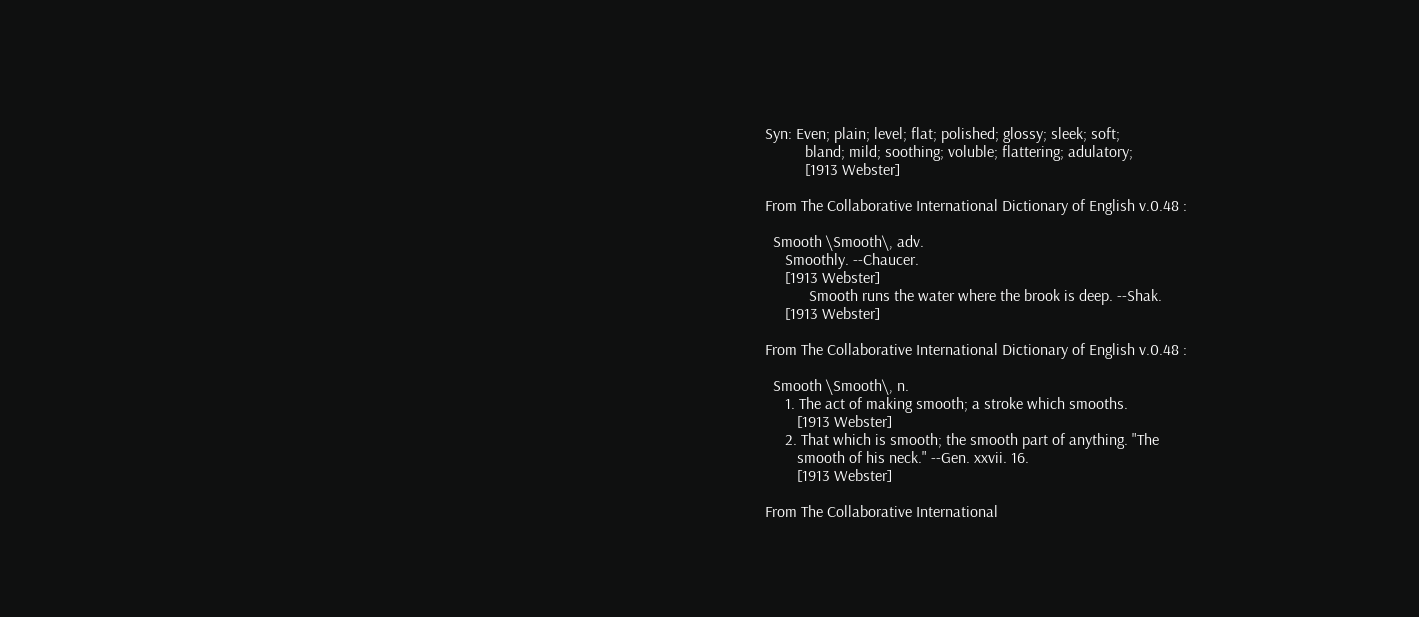Syn: Even; plain; level; flat; polished; glossy; sleek; soft;
          bland; mild; soothing; voluble; flattering; adulatory;
          [1913 Webster]

From The Collaborative International Dictionary of English v.0.48 :

  Smooth \Smooth\, adv.
     Smoothly. --Chaucer.
     [1913 Webster]
           Smooth runs the water where the brook is deep. --Shak.
     [1913 Webster]

From The Collaborative International Dictionary of English v.0.48 :

  Smooth \Smooth\, n.
     1. The act of making smooth; a stroke which smooths.
        [1913 Webster]
     2. That which is smooth; the smooth part of anything. "The
        smooth of his neck." --Gen. xxvii. 16.
        [1913 Webster]

From The Collaborative International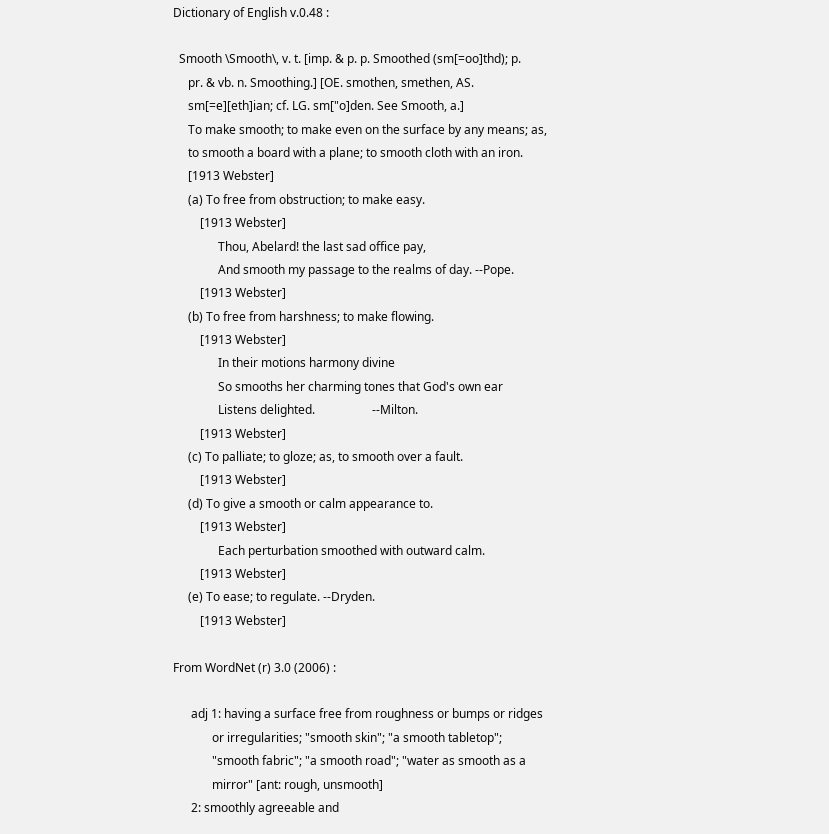Dictionary of English v.0.48 :

  Smooth \Smooth\, v. t. [imp. & p. p. Smoothed (sm[=oo]thd); p.
     pr. & vb. n. Smoothing.] [OE. smothen, smethen, AS.
     sm[=e][eth]ian; cf. LG. sm["o]den. See Smooth, a.]
     To make smooth; to make even on the surface by any means; as,
     to smooth a board with a plane; to smooth cloth with an iron.
     [1913 Webster]
     (a) To free from obstruction; to make easy.
         [1913 Webster]
               Thou, Abelard! the last sad office pay,
               And smooth my passage to the realms of day. --Pope.
         [1913 Webster]
     (b) To free from harshness; to make flowing.
         [1913 Webster]
               In their motions harmony divine
               So smooths her charming tones that God's own ear
               Listens delighted.                   --Milton.
         [1913 Webster]
     (c) To palliate; to gloze; as, to smooth over a fault.
         [1913 Webster]
     (d) To give a smooth or calm appearance to.
         [1913 Webster]
               Each perturbation smoothed with outward calm.
         [1913 Webster]
     (e) To ease; to regulate. --Dryden.
         [1913 Webster]

From WordNet (r) 3.0 (2006) :

      adj 1: having a surface free from roughness or bumps or ridges
             or irregularities; "smooth skin"; "a smooth tabletop";
             "smooth fabric"; "a smooth road"; "water as smooth as a
             mirror" [ant: rough, unsmooth]
      2: smoothly agreeable and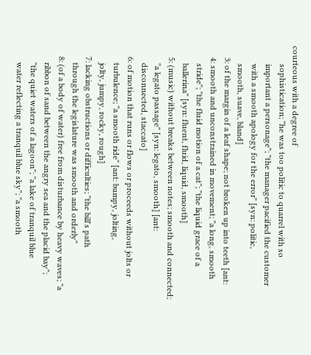courteous with a degree of
         sophistication; "he was too politic to quarrel with so
         important a personage"; "the manager pacified the customer
         with a smooth apology for the error" [syn: politic,
         smooth, suave, bland]
      3: of the margin of a leaf shape; not broken up into teeth [ant:
      4: smooth and unconstrained in movement; "a long, smooth
         stride"; "the fluid motion of a cat"; "the liquid grace of a
         ballerina" [syn: fluent, fluid, liquid, smooth]
      5: (music) without breaks between notes; smooth and connected;
         "a legato passage" [syn: legato, smooth] [ant:
         disconnected, staccato]
      6: of motion that runs or flows or proceeds without jolts or
         turbulence; "a smooth ride" [ant: bumpy, jolting,
         jolty, jumpy, rocky, rough]
      7: lacking obstructions or difficulties; "the bill's path
         through the legislature was smooth and orderly"
      8: (of a body of water) free from disturbance by heavy waves; "a
         ribbon of sand between the angry sea and the placid bay";
         "the quiet waters of a lagoon"; "a lake of tranquil blue
         water reflecting a tranquil blue sky"; "a smooth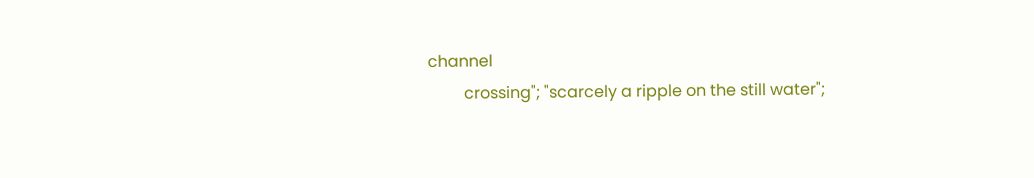channel
         crossing"; "scarcely a ripple on the still water";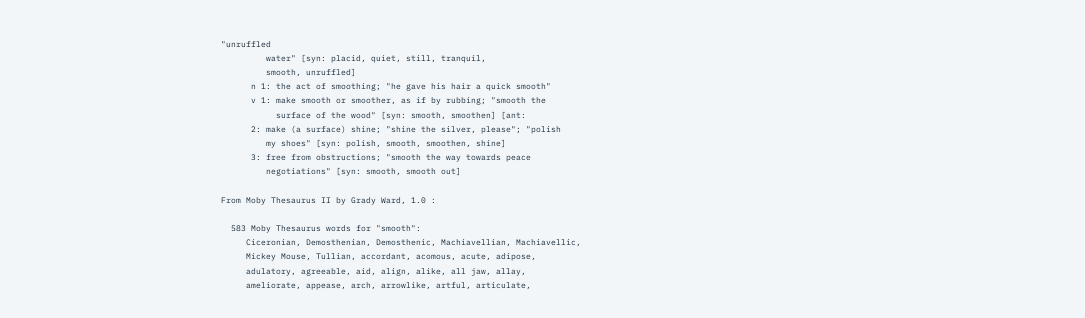"unruffled
         water" [syn: placid, quiet, still, tranquil,
         smooth, unruffled]
      n 1: the act of smoothing; "he gave his hair a quick smooth"
      v 1: make smooth or smoother, as if by rubbing; "smooth the
           surface of the wood" [syn: smooth, smoothen] [ant:
      2: make (a surface) shine; "shine the silver, please"; "polish
         my shoes" [syn: polish, smooth, smoothen, shine]
      3: free from obstructions; "smooth the way towards peace
         negotiations" [syn: smooth, smooth out]

From Moby Thesaurus II by Grady Ward, 1.0 :

  583 Moby Thesaurus words for "smooth":
     Ciceronian, Demosthenian, Demosthenic, Machiavellian, Machiavellic,
     Mickey Mouse, Tullian, accordant, acomous, acute, adipose,
     adulatory, agreeable, aid, align, alike, all jaw, allay,
     ameliorate, appease, arch, arrowlike, artful, articulate,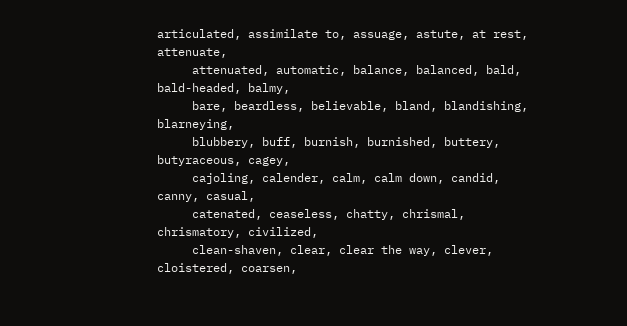articulated, assimilate to, assuage, astute, at rest, attenuate,
     attenuated, automatic, balance, balanced, bald, bald-headed, balmy,
     bare, beardless, believable, bland, blandishing, blarneying,
     blubbery, buff, burnish, burnished, buttery, butyraceous, cagey,
     cajoling, calender, calm, calm down, candid, canny, casual,
     catenated, ceaseless, chatty, chrismal, chrismatory, civilized,
     clean-shaven, clear, clear the way, clever, cloistered, coarsen,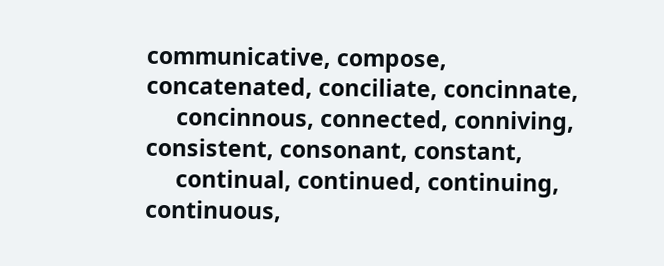communicative, compose, concatenated, conciliate, concinnate,
     concinnous, connected, conniving, consistent, consonant, constant,
     continual, continued, continuing, continuous,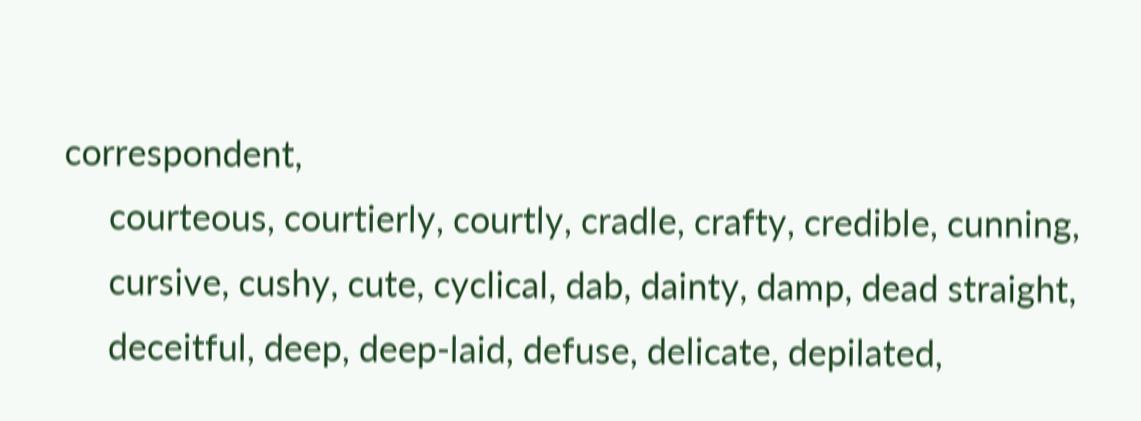correspondent,
     courteous, courtierly, courtly, cradle, crafty, credible, cunning,
     cursive, cushy, cute, cyclical, dab, dainty, damp, dead straight,
     deceitful, deep, deep-laid, defuse, delicate, depilated,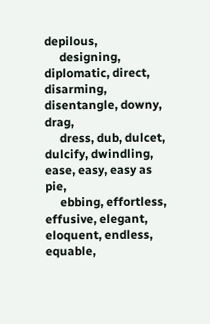depilous,
     designing, diplomatic, direct, disarming, disentangle, downy, drag,
     dress, dub, dulcet, dulcify, dwindling, ease, easy, easy as pie,
     ebbing, effortless, effusive, elegant, eloquent, endless, equable,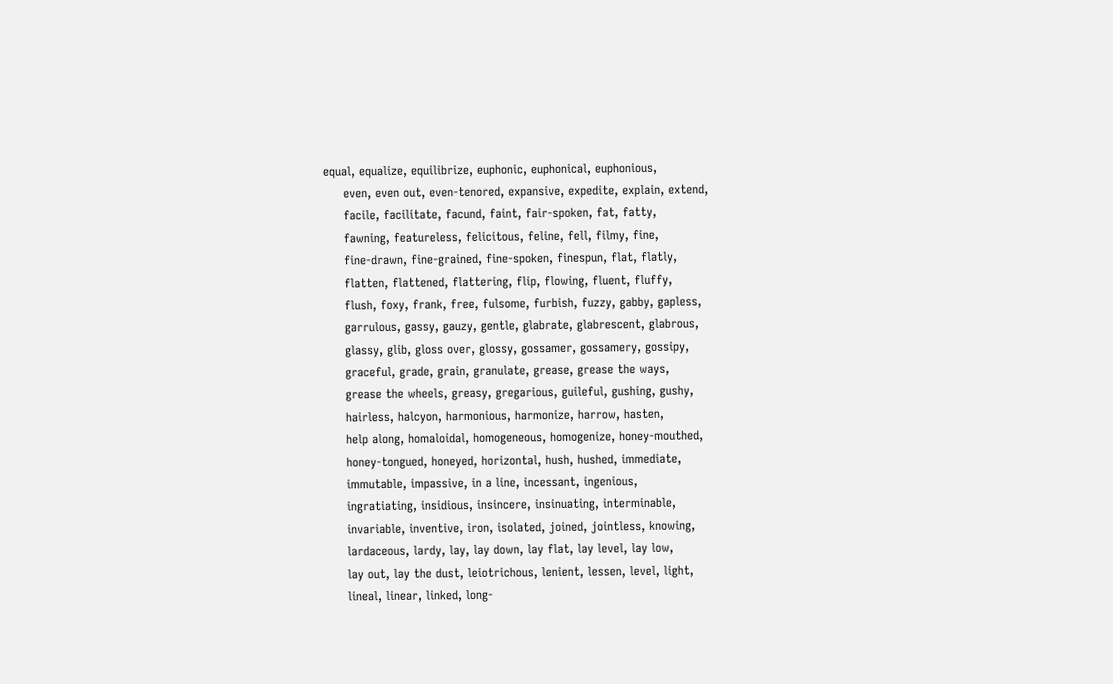equal, equalize, equilibrize, euphonic, euphonical, euphonious,
     even, even out, even-tenored, expansive, expedite, explain, extend,
     facile, facilitate, facund, faint, fair-spoken, fat, fatty,
     fawning, featureless, felicitous, feline, fell, filmy, fine,
     fine-drawn, fine-grained, fine-spoken, finespun, flat, flatly,
     flatten, flattened, flattering, flip, flowing, fluent, fluffy,
     flush, foxy, frank, free, fulsome, furbish, fuzzy, gabby, gapless,
     garrulous, gassy, gauzy, gentle, glabrate, glabrescent, glabrous,
     glassy, glib, gloss over, glossy, gossamer, gossamery, gossipy,
     graceful, grade, grain, granulate, grease, grease the ways,
     grease the wheels, greasy, gregarious, guileful, gushing, gushy,
     hairless, halcyon, harmonious, harmonize, harrow, hasten,
     help along, homaloidal, homogeneous, homogenize, honey-mouthed,
     honey-tongued, honeyed, horizontal, hush, hushed, immediate,
     immutable, impassive, in a line, incessant, ingenious,
     ingratiating, insidious, insincere, insinuating, interminable,
     invariable, inventive, iron, isolated, joined, jointless, knowing,
     lardaceous, lardy, lay, lay down, lay flat, lay level, lay low,
     lay out, lay the dust, leiotrichous, lenient, lessen, level, light,
     lineal, linear, linked, long-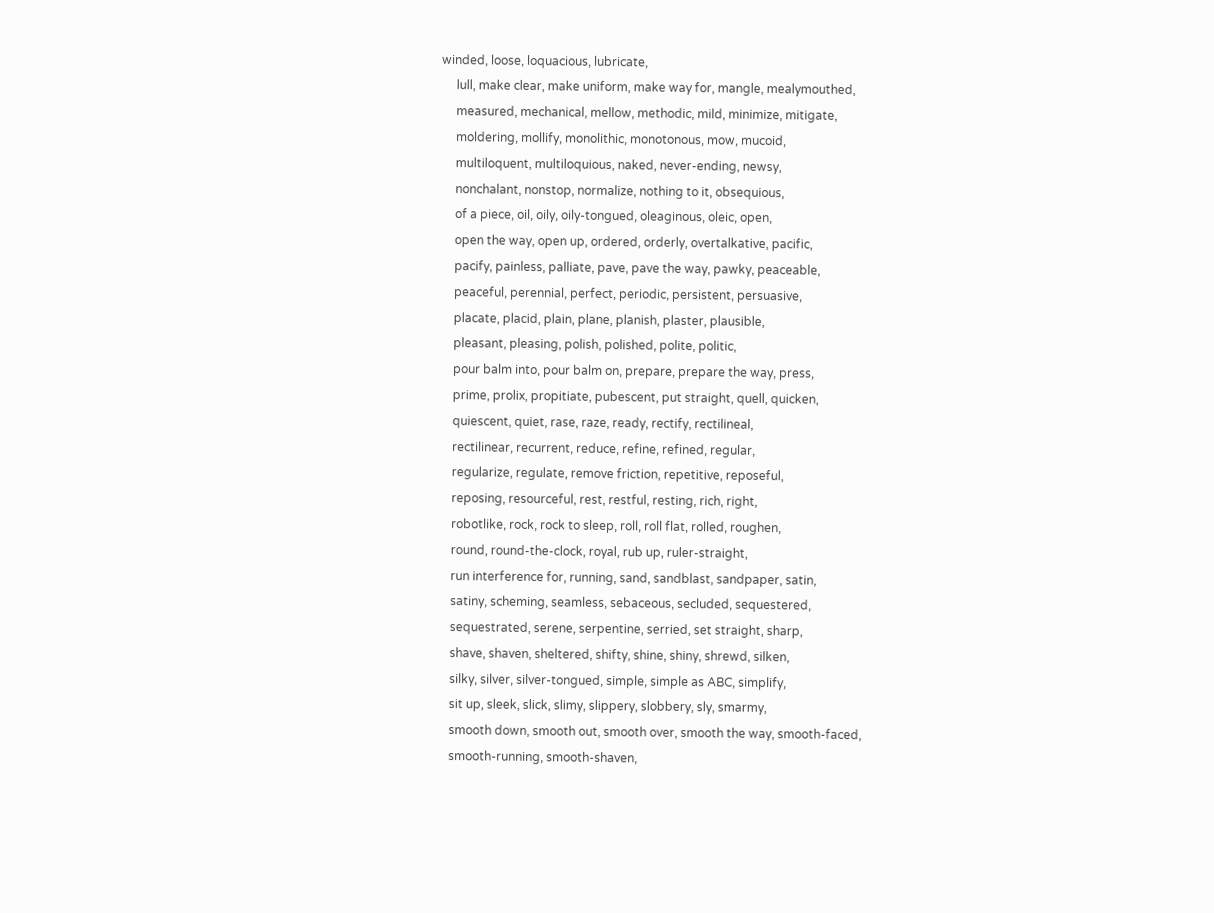winded, loose, loquacious, lubricate,
     lull, make clear, make uniform, make way for, mangle, mealymouthed,
     measured, mechanical, mellow, methodic, mild, minimize, mitigate,
     moldering, mollify, monolithic, monotonous, mow, mucoid,
     multiloquent, multiloquious, naked, never-ending, newsy,
     nonchalant, nonstop, normalize, nothing to it, obsequious,
     of a piece, oil, oily, oily-tongued, oleaginous, oleic, open,
     open the way, open up, ordered, orderly, overtalkative, pacific,
     pacify, painless, palliate, pave, pave the way, pawky, peaceable,
     peaceful, perennial, perfect, periodic, persistent, persuasive,
     placate, placid, plain, plane, planish, plaster, plausible,
     pleasant, pleasing, polish, polished, polite, politic,
     pour balm into, pour balm on, prepare, prepare the way, press,
     prime, prolix, propitiate, pubescent, put straight, quell, quicken,
     quiescent, quiet, rase, raze, ready, rectify, rectilineal,
     rectilinear, recurrent, reduce, refine, refined, regular,
     regularize, regulate, remove friction, repetitive, reposeful,
     reposing, resourceful, rest, restful, resting, rich, right,
     robotlike, rock, rock to sleep, roll, roll flat, rolled, roughen,
     round, round-the-clock, royal, rub up, ruler-straight,
     run interference for, running, sand, sandblast, sandpaper, satin,
     satiny, scheming, seamless, sebaceous, secluded, sequestered,
     sequestrated, serene, serpentine, serried, set straight, sharp,
     shave, shaven, sheltered, shifty, shine, shiny, shrewd, silken,
     silky, silver, silver-tongued, simple, simple as ABC, simplify,
     sit up, sleek, slick, slimy, slippery, slobbery, sly, smarmy,
     smooth down, smooth out, smooth over, smooth the way, smooth-faced,
     smooth-running, smooth-shaven,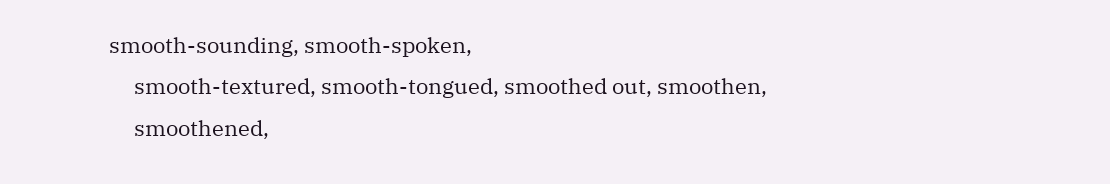smooth-sounding, smooth-spoken,
     smooth-textured, smooth-tongued, smoothed out, smoothen,
     smoothened,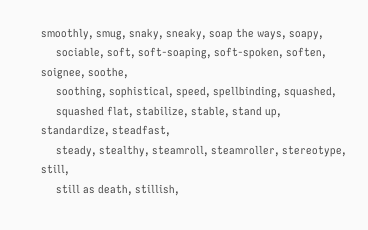smoothly, smug, snaky, sneaky, soap the ways, soapy,
     sociable, soft, soft-soaping, soft-spoken, soften, soignee, soothe,
     soothing, sophistical, speed, spellbinding, squashed,
     squashed flat, stabilize, stable, stand up, standardize, steadfast,
     steady, stealthy, steamroll, steamroller, stereotype, still,
     still as death, stillish,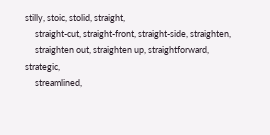stilly, stoic, stolid, straight,
     straight-cut, straight-front, straight-side, straighten,
     straighten out, straighten up, straightforward, strategic,
     streamlined,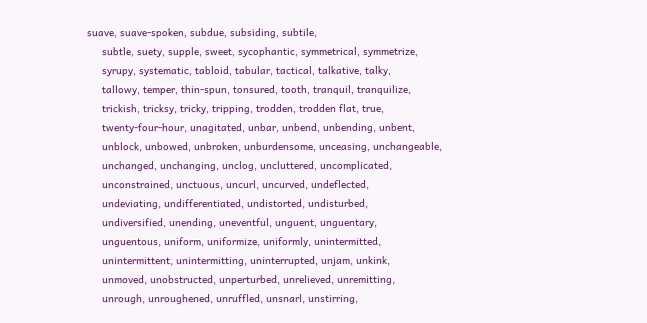suave, suave-spoken, subdue, subsiding, subtile,
     subtle, suety, supple, sweet, sycophantic, symmetrical, symmetrize,
     syrupy, systematic, tabloid, tabular, tactical, talkative, talky,
     tallowy, temper, thin-spun, tonsured, tooth, tranquil, tranquilize,
     trickish, tricksy, tricky, tripping, trodden, trodden flat, true,
     twenty-four-hour, unagitated, unbar, unbend, unbending, unbent,
     unblock, unbowed, unbroken, unburdensome, unceasing, unchangeable,
     unchanged, unchanging, unclog, uncluttered, uncomplicated,
     unconstrained, unctuous, uncurl, uncurved, undeflected,
     undeviating, undifferentiated, undistorted, undisturbed,
     undiversified, unending, uneventful, unguent, unguentary,
     unguentous, uniform, uniformize, uniformly, unintermitted,
     unintermittent, unintermitting, uninterrupted, unjam, unkink,
     unmoved, unobstructed, unperturbed, unrelieved, unremitting,
     unrough, unroughened, unruffled, unsnarl, unstirring,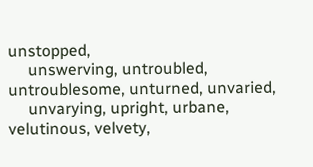unstopped,
     unswerving, untroubled, untroublesome, unturned, unvaried,
     unvarying, upright, urbane, velutinous, velvety,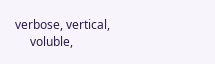verbose, vertical,
     voluble,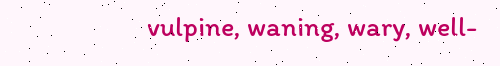vulpine, waning, wary, well-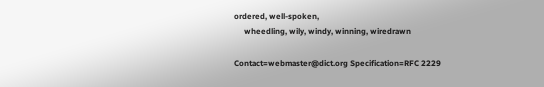ordered, well-spoken,
     wheedling, wily, windy, winning, wiredrawn

Contact=webmaster@dict.org Specification=RFC 2229